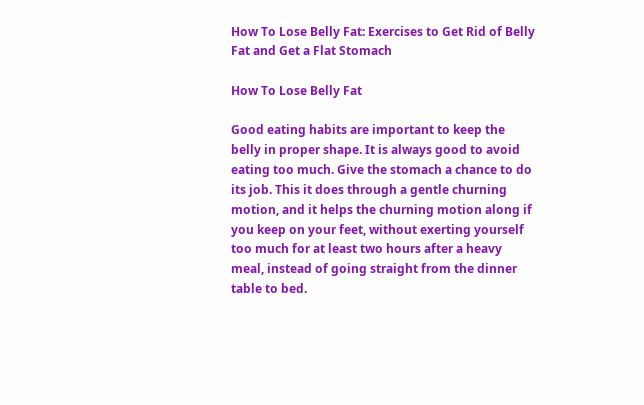How To Lose Belly Fat: Exercises to Get Rid of Belly Fat and Get a Flat Stomach

How To Lose Belly Fat

Good eating habits are important to keep the belly in proper shape. It is always good to avoid eating too much. Give the stomach a chance to do its job. This it does through a gentle churning motion, and it helps the churning motion along if you keep on your feet, without exerting yourself too much for at least two hours after a heavy meal, instead of going straight from the dinner table to bed.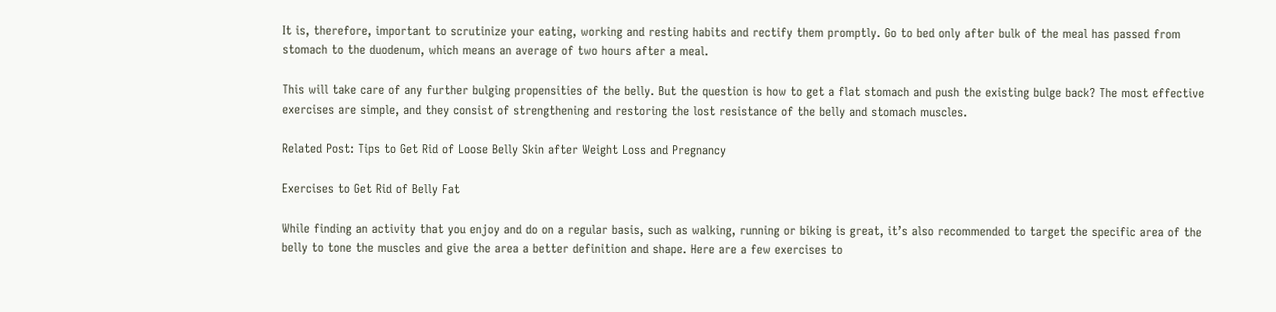It is, therefore, important to scrutinize your eating, working and resting habits and rectify them promptly. Go to bed only after bulk of the meal has passed from stomach to the duodenum, which means an average of two hours after a meal.

This will take care of any further bulging propensities of the belly. But the question is how to get a flat stomach and push the existing bulge back? The most effective exercises are simple, and they consist of strengthening and restoring the lost resistance of the belly and stomach muscles.

Related Post: Tips to Get Rid of Loose Belly Skin after Weight Loss and Pregnancy

Exercises to Get Rid of Belly Fat

While finding an activity that you enjoy and do on a regular basis, such as walking, running or biking is great, it’s also recommended to target the specific area of the belly to tone the muscles and give the area a better definition and shape. Here are a few exercises to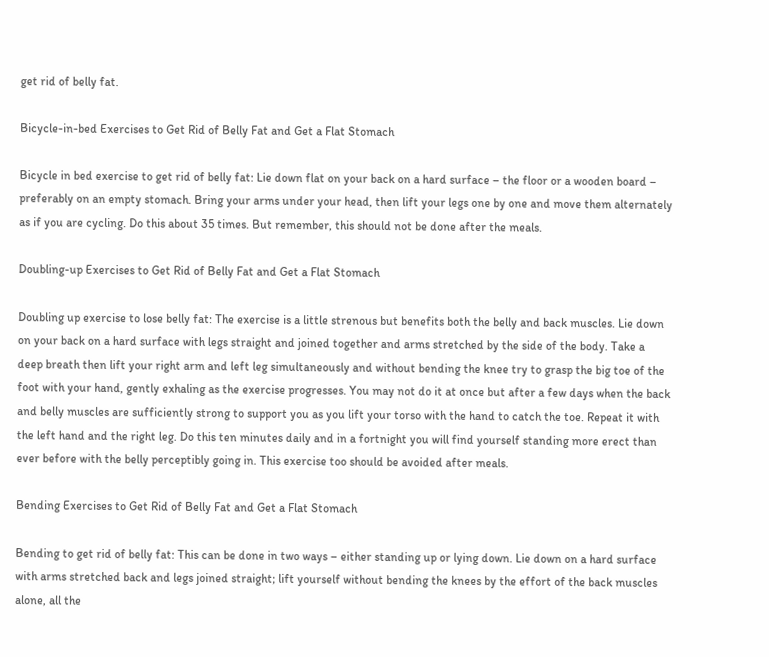get rid of belly fat.

Bicycle-in-bed Exercises to Get Rid of Belly Fat and Get a Flat Stomach

Bicycle in bed exercise to get rid of belly fat: Lie down flat on your back on a hard surface – the floor or a wooden board – preferably on an empty stomach. Bring your arms under your head, then lift your legs one by one and move them alternately as if you are cycling. Do this about 35 times. But remember, this should not be done after the meals.

Doubling-up Exercises to Get Rid of Belly Fat and Get a Flat Stomach

Doubling up exercise to lose belly fat: The exercise is a little strenous but benefits both the belly and back muscles. Lie down on your back on a hard surface with legs straight and joined together and arms stretched by the side of the body. Take a deep breath then lift your right arm and left leg simultaneously and without bending the knee try to grasp the big toe of the foot with your hand, gently exhaling as the exercise progresses. You may not do it at once but after a few days when the back and belly muscles are sufficiently strong to support you as you lift your torso with the hand to catch the toe. Repeat it with the left hand and the right leg. Do this ten minutes daily and in a fortnight you will find yourself standing more erect than ever before with the belly perceptibly going in. This exercise too should be avoided after meals.

Bending Exercises to Get Rid of Belly Fat and Get a Flat Stomach

Bending to get rid of belly fat: This can be done in two ways – either standing up or lying down. Lie down on a hard surface with arms stretched back and legs joined straight; lift yourself without bending the knees by the effort of the back muscles alone, all the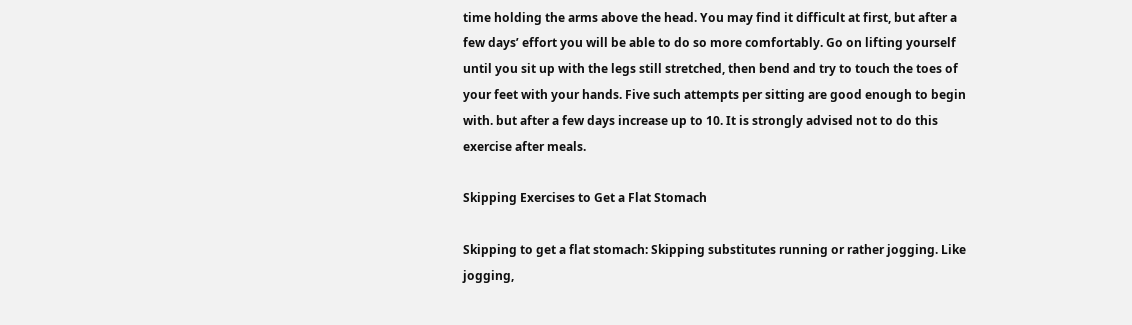time holding the arms above the head. You may find it difficult at first, but after a few days’ effort you will be able to do so more comfortably. Go on lifting yourself until you sit up with the legs still stretched, then bend and try to touch the toes of your feet with your hands. Five such attempts per sitting are good enough to begin with. but after a few days increase up to 10. It is strongly advised not to do this exercise after meals.

Skipping Exercises to Get a Flat Stomach

Skipping to get a flat stomach: Skipping substitutes running or rather jogging. Like jogging,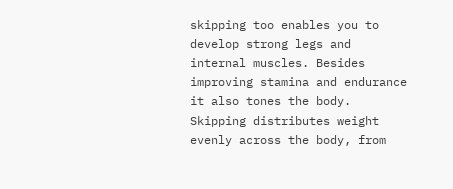skipping too enables you to develop strong legs and internal muscles. Besides improving stamina and endurance it also tones the body. Skipping distributes weight evenly across the body, from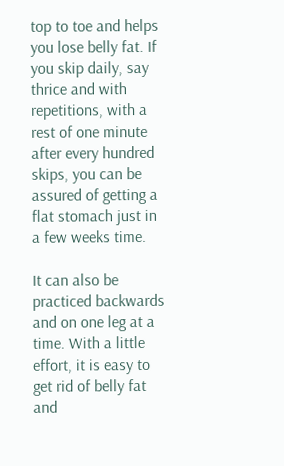top to toe and helps you lose belly fat. If you skip daily, say thrice and with repetitions, with a rest of one minute after every hundred skips, you can be assured of getting a flat stomach just in a few weeks time.

It can also be practiced backwards and on one leg at a time. With a little effort, it is easy to get rid of belly fat and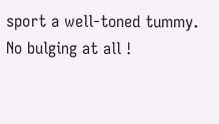sport a well-toned tummy. No bulging at all !